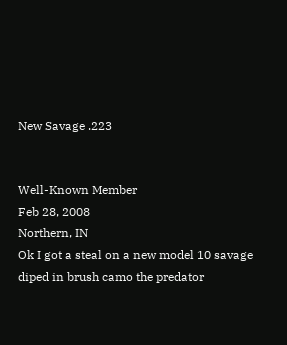New Savage .223


Well-Known Member
Feb 28, 2008
Northern, IN
Ok I got a steal on a new model 10 savage diped in brush camo the predator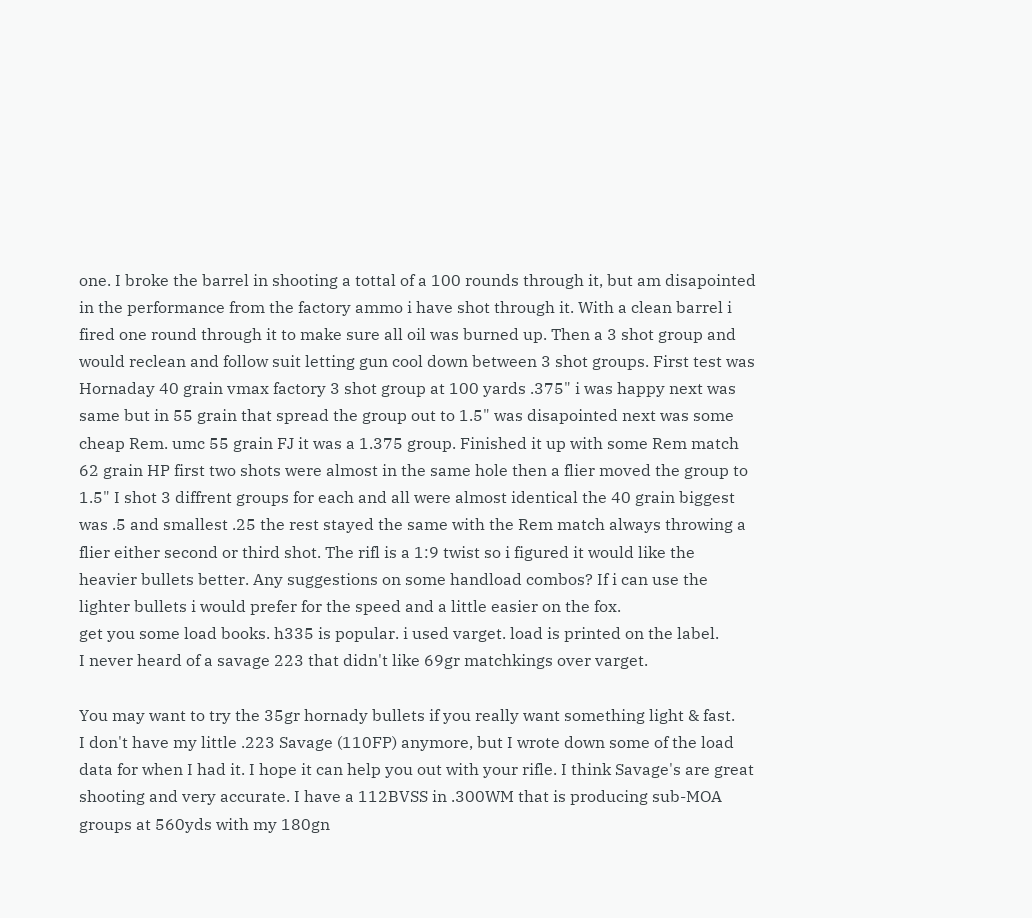one. I broke the barrel in shooting a tottal of a 100 rounds through it, but am disapointed in the performance from the factory ammo i have shot through it. With a clean barrel i fired one round through it to make sure all oil was burned up. Then a 3 shot group and would reclean and follow suit letting gun cool down between 3 shot groups. First test was Hornaday 40 grain vmax factory 3 shot group at 100 yards .375" i was happy next was same but in 55 grain that spread the group out to 1.5" was disapointed next was some cheap Rem. umc 55 grain FJ it was a 1.375 group. Finished it up with some Rem match 62 grain HP first two shots were almost in the same hole then a flier moved the group to 1.5" I shot 3 diffrent groups for each and all were almost identical the 40 grain biggest was .5 and smallest .25 the rest stayed the same with the Rem match always throwing a flier either second or third shot. The rifl is a 1:9 twist so i figured it would like the heavier bullets better. Any suggestions on some handload combos? If i can use the lighter bullets i would prefer for the speed and a little easier on the fox.
get you some load books. h335 is popular. i used varget. load is printed on the label.
I never heard of a savage 223 that didn't like 69gr matchkings over varget.

You may want to try the 35gr hornady bullets if you really want something light & fast.
I don't have my little .223 Savage (110FP) anymore, but I wrote down some of the load data for when I had it. I hope it can help you out with your rifle. I think Savage's are great shooting and very accurate. I have a 112BVSS in .300WM that is producing sub-MOA groups at 560yds with my 180gn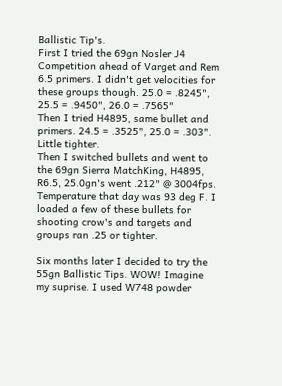Ballistic Tip's.
First I tried the 69gn Nosler J4 Competition ahead of Varget and Rem 6.5 primers. I didn't get velocities for these groups though. 25.0 = .8245", 25.5 = .9450", 26.0 = .7565"
Then I tried H4895, same bullet and primers. 24.5 = .3525", 25.0 = .303". Little tighter.
Then I switched bullets and went to the 69gn Sierra MatchKing, H4895, R6.5, 25.0gn's went .212" @ 3004fps. Temperature that day was 93 deg F. I loaded a few of these bullets for shooting crow's and targets and groups ran .25 or tighter.

Six months later I decided to try the 55gn Ballistic Tips. WOW! Imagine my suprise. I used W748 powder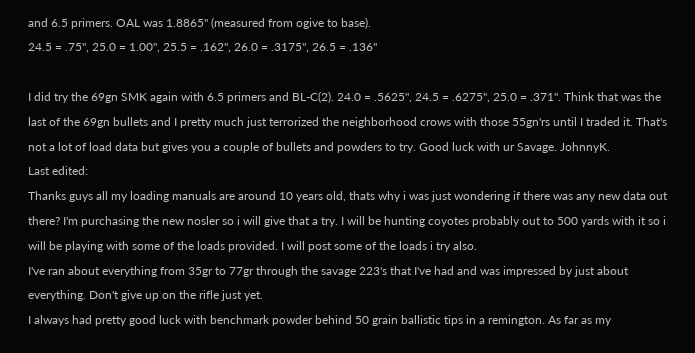and 6.5 primers. OAL was 1.8865" (measured from ogive to base).
24.5 = .75", 25.0 = 1.00", 25.5 = .162", 26.0 = .3175", 26.5 = .136"

I did try the 69gn SMK again with 6.5 primers and BL-C(2). 24.0 = .5625", 24.5 = .6275", 25.0 = .371". Think that was the last of the 69gn bullets and I pretty much just terrorized the neighborhood crows with those 55gn'rs until I traded it. That's not a lot of load data but gives you a couple of bullets and powders to try. Good luck with ur Savage. JohnnyK.
Last edited:
Thanks guys all my loading manuals are around 10 years old, thats why i was just wondering if there was any new data out there? I'm purchasing the new nosler so i will give that a try. I will be hunting coyotes probably out to 500 yards with it so i will be playing with some of the loads provided. I will post some of the loads i try also.
I've ran about everything from 35gr to 77gr through the savage 223's that I've had and was impressed by just about everything. Don't give up on the rifle just yet.
I always had pretty good luck with benchmark powder behind 50 grain ballistic tips in a remington. As far as my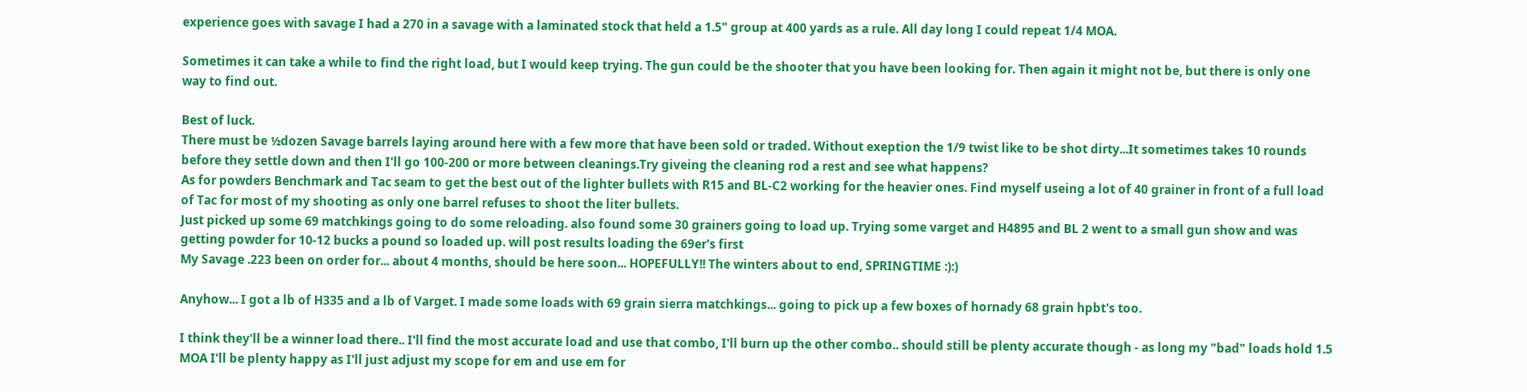experience goes with savage I had a 270 in a savage with a laminated stock that held a 1.5" group at 400 yards as a rule. All day long I could repeat 1/4 MOA.

Sometimes it can take a while to find the right load, but I would keep trying. The gun could be the shooter that you have been looking for. Then again it might not be, but there is only one way to find out.

Best of luck.
There must be ½dozen Savage barrels laying around here with a few more that have been sold or traded. Without exeption the 1/9 twist like to be shot dirty...It sometimes takes 10 rounds before they settle down and then I'll go 100-200 or more between cleanings.Try giveing the cleaning rod a rest and see what happens?
As for powders Benchmark and Tac seam to get the best out of the lighter bullets with R15 and BL-C2 working for the heavier ones. Find myself useing a lot of 40 grainer in front of a full load of Tac for most of my shooting as only one barrel refuses to shoot the liter bullets.
Just picked up some 69 matchkings going to do some reloading. also found some 30 grainers going to load up. Trying some varget and H4895 and BL 2 went to a small gun show and was getting powder for 10-12 bucks a pound so loaded up. will post results loading the 69er's first
My Savage .223 been on order for... about 4 months, should be here soon... HOPEFULLY!! The winters about to end, SPRINGTIME :):)

Anyhow... I got a lb of H335 and a lb of Varget. I made some loads with 69 grain sierra matchkings... going to pick up a few boxes of hornady 68 grain hpbt's too.

I think they'll be a winner load there.. I'll find the most accurate load and use that combo, I'll burn up the other combo.. should still be plenty accurate though - as long my "bad" loads hold 1.5 MOA I'll be plenty happy as I'll just adjust my scope for em and use em for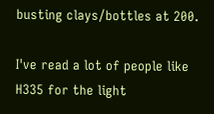busting clays/bottles at 200.

I've read a lot of people like H335 for the light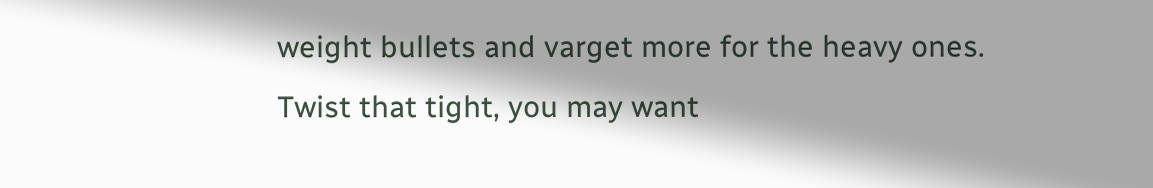weight bullets and varget more for the heavy ones.
Twist that tight, you may want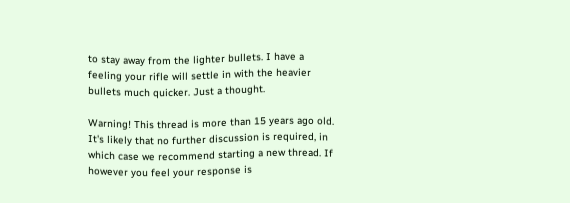to stay away from the lighter bullets. I have a feeling your rifle will settle in with the heavier bullets much quicker. Just a thought.

Warning! This thread is more than 15 years ago old.
It's likely that no further discussion is required, in which case we recommend starting a new thread. If however you feel your response is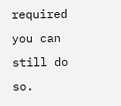required you can still do so.